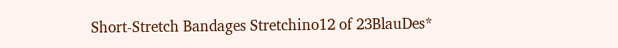Short-Stretch Bandages Stretchino12 of 23BlauDes*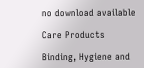no download available

Care Products

Binding, Hygiene and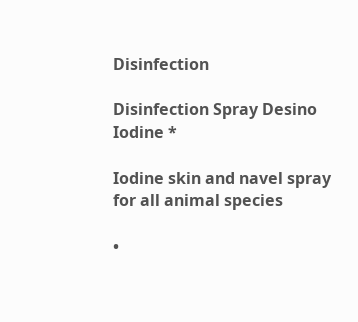Disinfection

Disinfection Spray Desino Iodine *

Iodine skin and navel spray for all animal species

•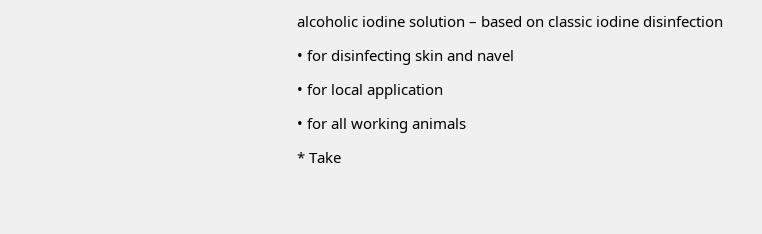alcoholic iodine solution – based on classic iodine disinfection

• for disinfecting skin and navel

• for local application

• for all working animals

* Take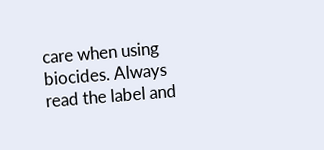care when using biocides. Always read the label and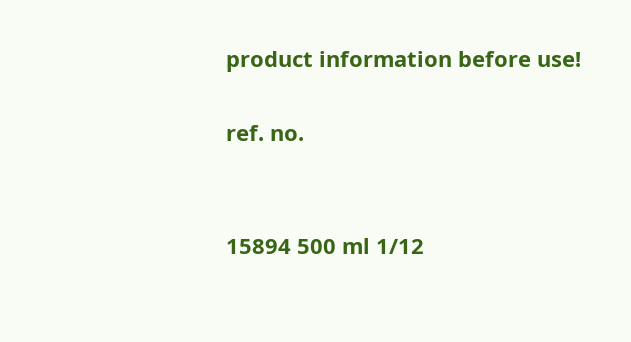product information before use!

ref. no.


15894 500 ml 1/12